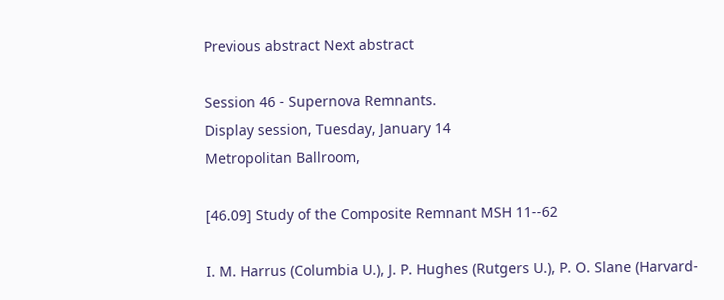Previous abstract Next abstract

Session 46 - Supernova Remnants.
Display session, Tuesday, January 14
Metropolitan Ballroom,

[46.09] Study of the Composite Remnant MSH 11--62

I. M. Harrus (Columbia U.), J. P. Hughes (Rutgers U.), P. O. Slane (Harvard-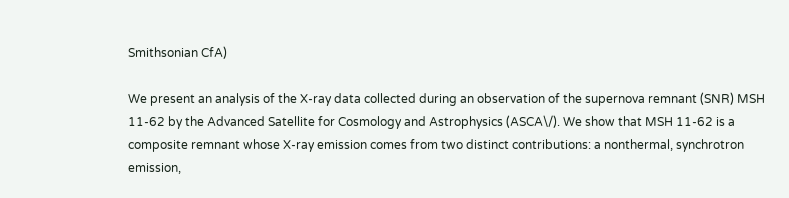Smithsonian CfA)

We present an analysis of the X-ray data collected during an observation of the supernova remnant (SNR) MSH 11-62 by the Advanced Satellite for Cosmology and Astrophysics (ASCA\/). We show that MSH 11-62 is a composite remnant whose X-ray emission comes from two distinct contributions: a nonthermal, synchrotron emission,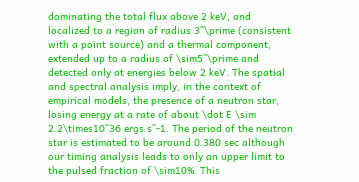dominating the total flux above 2 keV, and localized to a region of radius 3^\prime (consistent with a point source) and a thermal component, extended up to a radius of \sim5^\prime and detected only at energies below 2 keV. The spatial and spectral analysis imply, in the context of empirical models, the presence of a neutron star, losing energy at a rate of about \dot E \sim 2.2\times10^36 ergs s^-1. The period of the neutron star is estimated to be around 0.380 sec although our timing analysis leads to only an upper limit to the pulsed fraction of \sim10%. This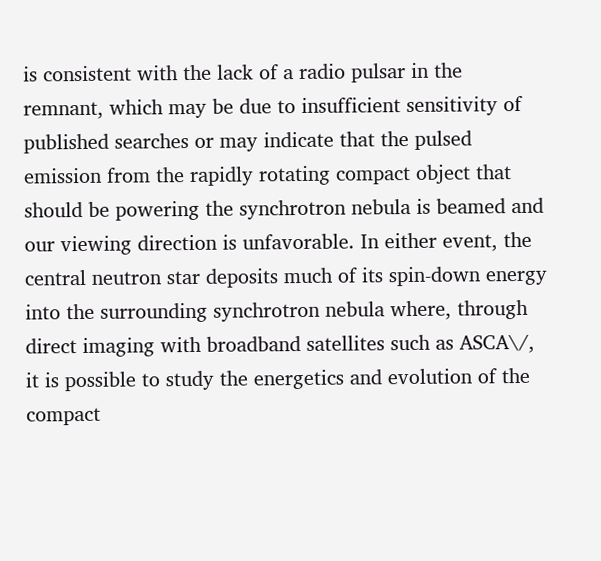is consistent with the lack of a radio pulsar in the remnant, which may be due to insufficient sensitivity of published searches or may indicate that the pulsed emission from the rapidly rotating compact object that should be powering the synchrotron nebula is beamed and our viewing direction is unfavorable. In either event, the central neutron star deposits much of its spin-down energy into the surrounding synchrotron nebula where, through direct imaging with broadband satellites such as ASCA\/, it is possible to study the energetics and evolution of the compact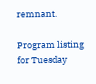remnant.

Program listing for Tuesday